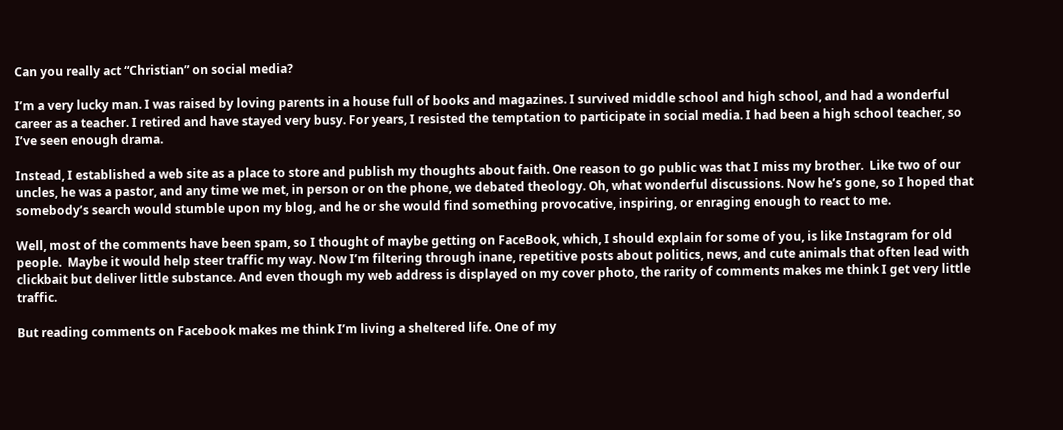Can you really act “Christian” on social media?

I’m a very lucky man. I was raised by loving parents in a house full of books and magazines. I survived middle school and high school, and had a wonderful career as a teacher. I retired and have stayed very busy. For years, I resisted the temptation to participate in social media. I had been a high school teacher, so I’ve seen enough drama.

Instead, I established a web site as a place to store and publish my thoughts about faith. One reason to go public was that I miss my brother.  Like two of our uncles, he was a pastor, and any time we met, in person or on the phone, we debated theology. Oh, what wonderful discussions. Now he’s gone, so I hoped that somebody’s search would stumble upon my blog, and he or she would find something provocative, inspiring, or enraging enough to react to me.

Well, most of the comments have been spam, so I thought of maybe getting on FaceBook, which, I should explain for some of you, is like Instagram for old people.  Maybe it would help steer traffic my way. Now I’m filtering through inane, repetitive posts about politics, news, and cute animals that often lead with clickbait but deliver little substance. And even though my web address is displayed on my cover photo, the rarity of comments makes me think I get very little traffic.

But reading comments on Facebook makes me think I’m living a sheltered life. One of my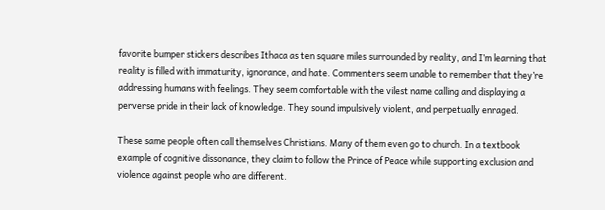favorite bumper stickers describes Ithaca as ten square miles surrounded by reality, and I’m learning that reality is filled with immaturity, ignorance, and hate. Commenters seem unable to remember that they’re addressing humans with feelings. They seem comfortable with the vilest name calling and displaying a perverse pride in their lack of knowledge. They sound impulsively violent, and perpetually enraged.

These same people often call themselves Christians. Many of them even go to church. In a textbook example of cognitive dissonance, they claim to follow the Prince of Peace while supporting exclusion and violence against people who are different.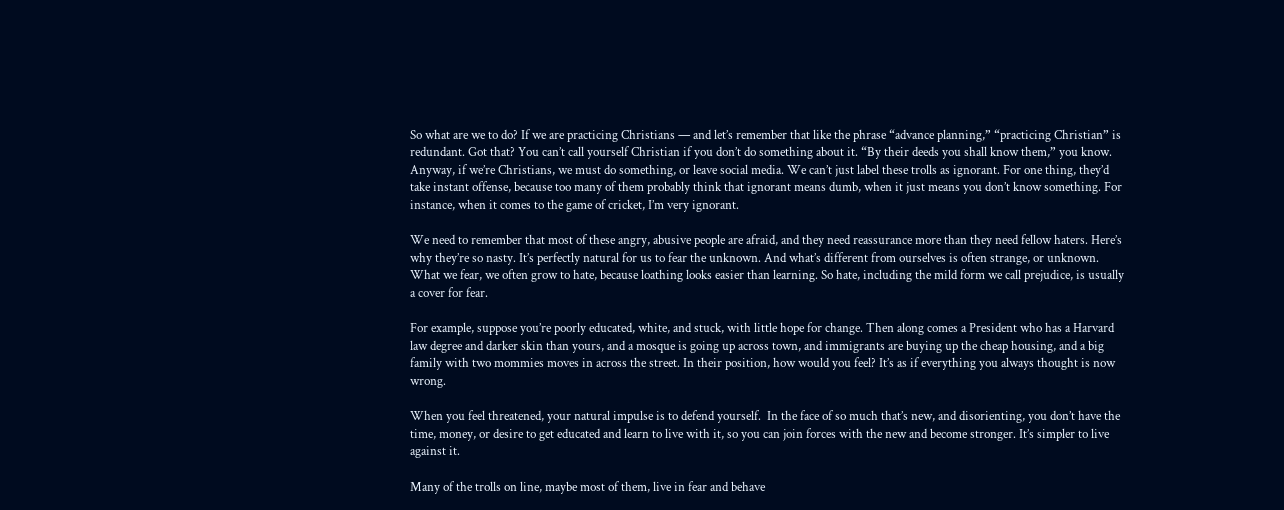So what are we to do? If we are practicing Christians — and let’s remember that like the phrase “advance planning,” “practicing Christian” is redundant. Got that? You can’t call yourself Christian if you don’t do something about it. “By their deeds you shall know them,” you know. Anyway, if we’re Christians, we must do something, or leave social media. We can’t just label these trolls as ignorant. For one thing, they’d take instant offense, because too many of them probably think that ignorant means dumb, when it just means you don’t know something. For instance, when it comes to the game of cricket, I’m very ignorant.

We need to remember that most of these angry, abusive people are afraid, and they need reassurance more than they need fellow haters. Here’s why they’re so nasty. It’s perfectly natural for us to fear the unknown. And what’s different from ourselves is often strange, or unknown. What we fear, we often grow to hate, because loathing looks easier than learning. So hate, including the mild form we call prejudice, is usually a cover for fear.

For example, suppose you’re poorly educated, white, and stuck, with little hope for change. Then along comes a President who has a Harvard law degree and darker skin than yours, and a mosque is going up across town, and immigrants are buying up the cheap housing, and a big family with two mommies moves in across the street. In their position, how would you feel? It’s as if everything you always thought is now wrong.

When you feel threatened, your natural impulse is to defend yourself.  In the face of so much that’s new, and disorienting, you don’t have the time, money, or desire to get educated and learn to live with it, so you can join forces with the new and become stronger. It’s simpler to live against it.

Many of the trolls on line, maybe most of them, live in fear and behave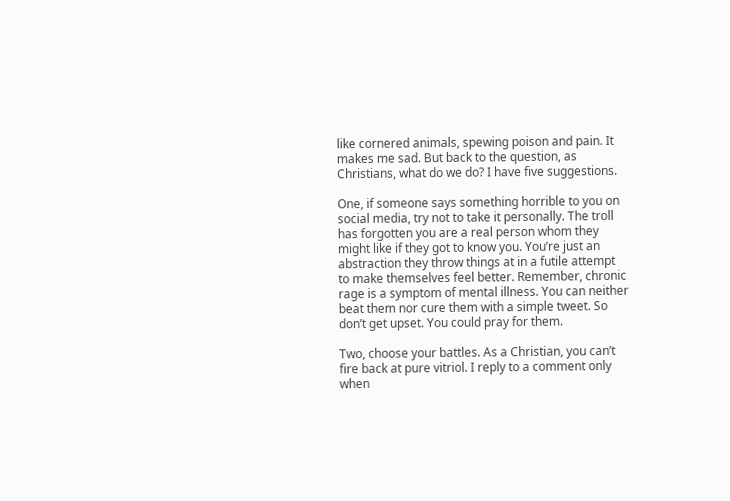like cornered animals, spewing poison and pain. It makes me sad. But back to the question, as Christians, what do we do? I have five suggestions.

One, if someone says something horrible to you on social media, try not to take it personally. The troll has forgotten you are a real person whom they might like if they got to know you. You’re just an abstraction they throw things at in a futile attempt to make themselves feel better. Remember, chronic rage is a symptom of mental illness. You can neither beat them nor cure them with a simple tweet. So don’t get upset. You could pray for them.

Two, choose your battles. As a Christian, you can’t fire back at pure vitriol. I reply to a comment only when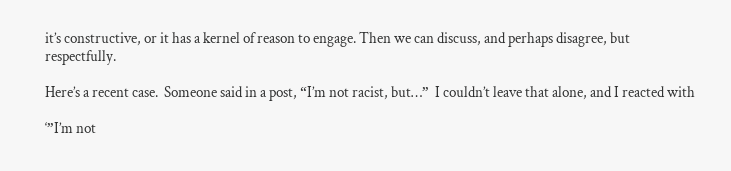it’s constructive, or it has a kernel of reason to engage. Then we can discuss, and perhaps disagree, but respectfully.

Here’s a recent case.  Someone said in a post, “I’m not racist, but…”  I couldn’t leave that alone, and I reacted with

‘”I’m not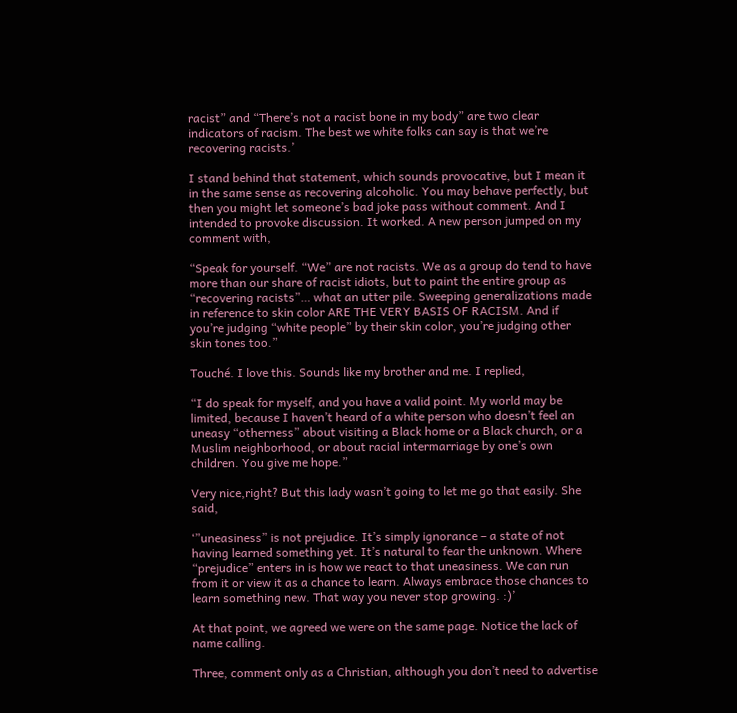racist” and “There’s not a racist bone in my body” are two clear indicators of racism. The best we white folks can say is that we’re recovering racists.’

I stand behind that statement, which sounds provocative, but I mean it in the same sense as recovering alcoholic. You may behave perfectly, but then you might let someone’s bad joke pass without comment. And I intended to provoke discussion. It worked. A new person jumped on my comment with,

“Speak for yourself. “We” are not racists. We as a group do tend to have more than our share of racist idiots, but to paint the entire group as “recovering racists”… what an utter pile. Sweeping generalizations made in reference to skin color ARE THE VERY BASIS OF RACISM. And if you’re judging “white people” by their skin color, you’re judging other skin tones too.”

Touché. I love this. Sounds like my brother and me. I replied,

“I do speak for myself, and you have a valid point. My world may be limited, because I haven’t heard of a white person who doesn’t feel an uneasy “otherness” about visiting a Black home or a Black church, or a Muslim neighborhood, or about racial intermarriage by one’s own children. You give me hope.”

Very nice,right? But this lady wasn’t going to let me go that easily. She said,

‘”uneasiness” is not prejudice. It’s simply ignorance – a state of not having learned something yet. It’s natural to fear the unknown. Where “prejudice” enters in is how we react to that uneasiness. We can run from it or view it as a chance to learn. Always embrace those chances to learn something new. That way you never stop growing. :)’

At that point, we agreed we were on the same page. Notice the lack of name calling.

Three, comment only as a Christian, although you don’t need to advertise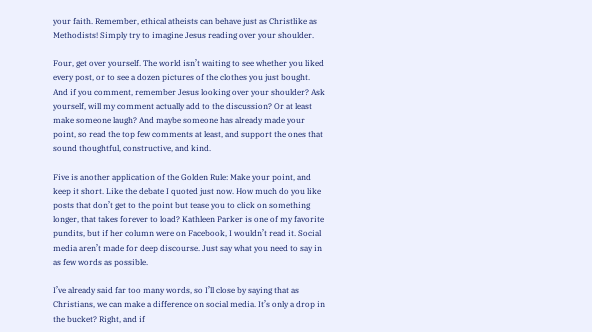your faith. Remember, ethical atheists can behave just as Christlike as Methodists! Simply try to imagine Jesus reading over your shoulder.

Four, get over yourself. The world isn’t waiting to see whether you liked every post, or to see a dozen pictures of the clothes you just bought. And if you comment, remember Jesus looking over your shoulder? Ask yourself, will my comment actually add to the discussion? Or at least make someone laugh? And maybe someone has already made your point, so read the top few comments at least, and support the ones that sound thoughtful, constructive, and kind.

Five is another application of the Golden Rule: Make your point, and keep it short. Like the debate I quoted just now. How much do you like posts that don’t get to the point but tease you to click on something longer, that takes forever to load? Kathleen Parker is one of my favorite pundits, but if her column were on Facebook, I wouldn’t read it. Social media aren’t made for deep discourse. Just say what you need to say in as few words as possible.

I’ve already said far too many words, so I’ll close by saying that as Christians, we can make a difference on social media. It’s only a drop in the bucket? Right, and if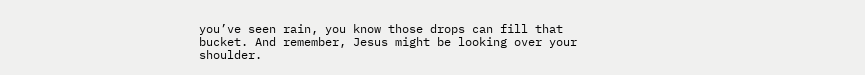you’ve seen rain, you know those drops can fill that bucket. And remember, Jesus might be looking over your shoulder.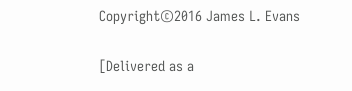Copyright©2016 James L. Evans

[Delivered as a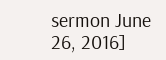sermon June 26, 2016]